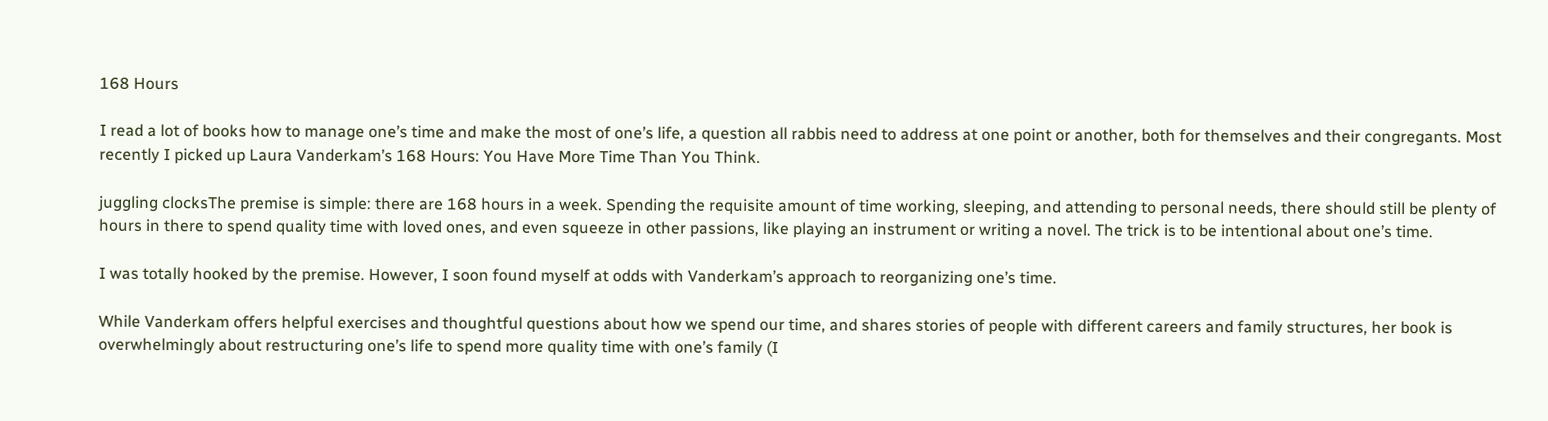168 Hours

I read a lot of books how to manage one’s time and make the most of one’s life, a question all rabbis need to address at one point or another, both for themselves and their congregants. Most recently I picked up Laura Vanderkam’s 168 Hours: You Have More Time Than You Think.

juggling clocksThe premise is simple: there are 168 hours in a week. Spending the requisite amount of time working, sleeping, and attending to personal needs, there should still be plenty of hours in there to spend quality time with loved ones, and even squeeze in other passions, like playing an instrument or writing a novel. The trick is to be intentional about one’s time.

I was totally hooked by the premise. However, I soon found myself at odds with Vanderkam’s approach to reorganizing one’s time.

While Vanderkam offers helpful exercises and thoughtful questions about how we spend our time, and shares stories of people with different careers and family structures, her book is overwhelmingly about restructuring one’s life to spend more quality time with one’s family (I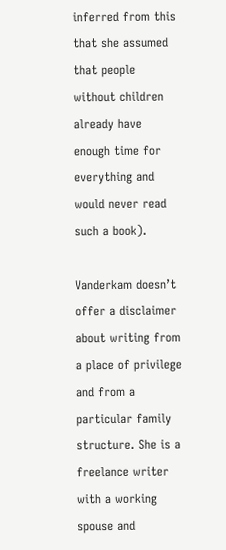inferred from this that she assumed that people without children already have enough time for everything and would never read such a book).

Vanderkam doesn’t offer a disclaimer about writing from a place of privilege and from a particular family structure. She is a freelance writer with a working spouse and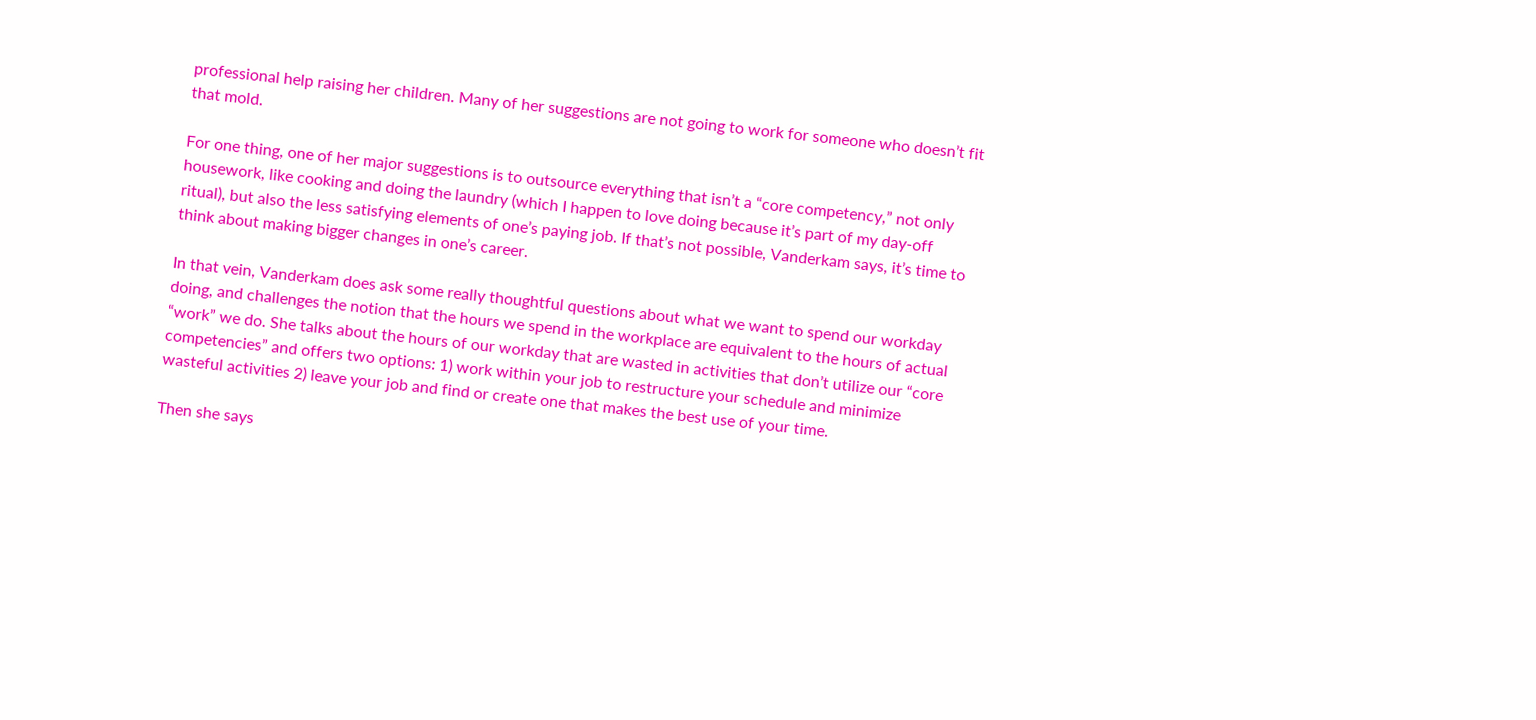professional help raising her children. Many of her suggestions are not going to work for someone who doesn’t fit that mold.

For one thing, one of her major suggestions is to outsource everything that isn’t a “core competency,” not only housework, like cooking and doing the laundry (which I happen to love doing because it’s part of my day-off ritual), but also the less satisfying elements of one’s paying job. If that’s not possible, Vanderkam says, it’s time to think about making bigger changes in one’s career.

In that vein, Vanderkam does ask some really thoughtful questions about what we want to spend our workday doing, and challenges the notion that the hours we spend in the workplace are equivalent to the hours of actual “work” we do. She talks about the hours of our workday that are wasted in activities that don’t utilize our “core competencies” and offers two options: 1) work within your job to restructure your schedule and minimize wasteful activities 2) leave your job and find or create one that makes the best use of your time.

Then she says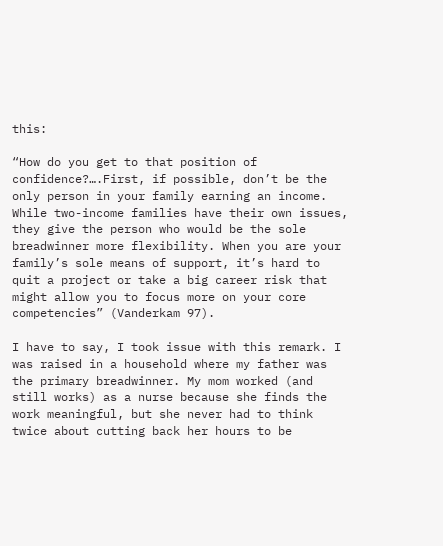this:

“How do you get to that position of confidence?….First, if possible, don’t be the only person in your family earning an income. While two-income families have their own issues, they give the person who would be the sole breadwinner more flexibility. When you are your family’s sole means of support, it’s hard to quit a project or take a big career risk that might allow you to focus more on your core competencies” (Vanderkam 97).

I have to say, I took issue with this remark. I was raised in a household where my father was the primary breadwinner. My mom worked (and still works) as a nurse because she finds the work meaningful, but she never had to think twice about cutting back her hours to be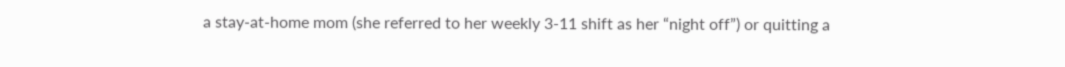a stay-at-home mom (she referred to her weekly 3-11 shift as her “night off”) or quitting a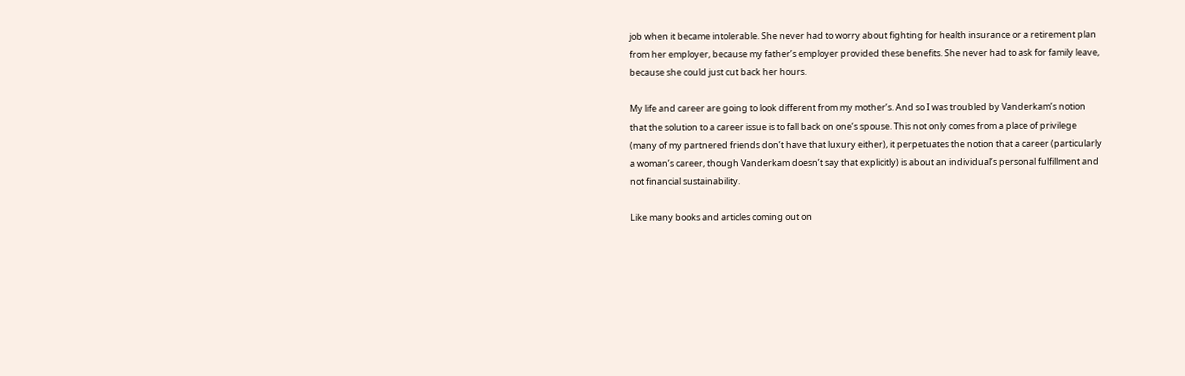job when it became intolerable. She never had to worry about fighting for health insurance or a retirement plan from her employer, because my father’s employer provided these benefits. She never had to ask for family leave, because she could just cut back her hours.

My life and career are going to look different from my mother’s. And so I was troubled by Vanderkam’s notion that the solution to a career issue is to fall back on one’s spouse. This not only comes from a place of privilege (many of my partnered friends don’t have that luxury either), it perpetuates the notion that a career (particularly a woman’s career, though Vanderkam doesn’t say that explicitly) is about an individual’s personal fulfillment and not financial sustainability.

Like many books and articles coming out on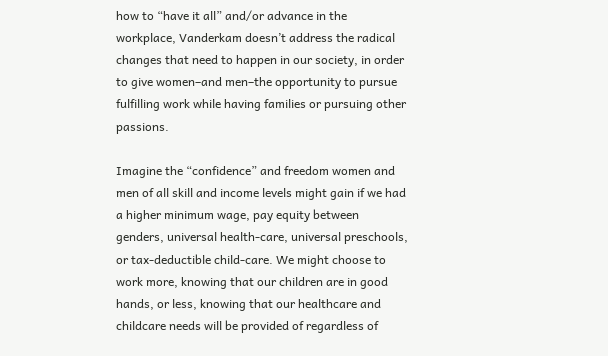how to “have it all” and/or advance in the workplace, Vanderkam doesn’t address the radical changes that need to happen in our society, in order to give women–and men–the opportunity to pursue fulfilling work while having families or pursuing other passions.

Imagine the “confidence” and freedom women and men of all skill and income levels might gain if we had a higher minimum wage, pay equity between genders, universal health-care, universal preschools, or tax-deductible child-care. We might choose to work more, knowing that our children are in good hands, or less, knowing that our healthcare and childcare needs will be provided of regardless of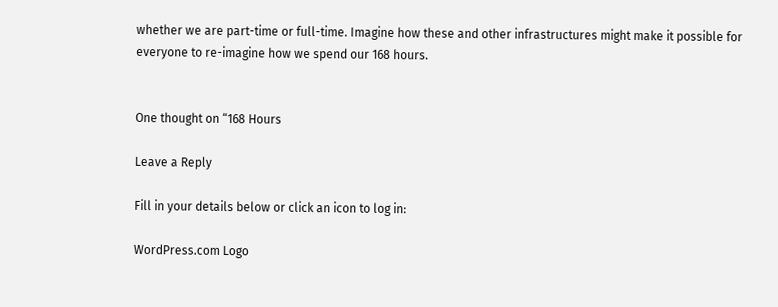whether we are part-time or full-time. Imagine how these and other infrastructures might make it possible for everyone to re-imagine how we spend our 168 hours.


One thought on “168 Hours

Leave a Reply

Fill in your details below or click an icon to log in:

WordPress.com Logo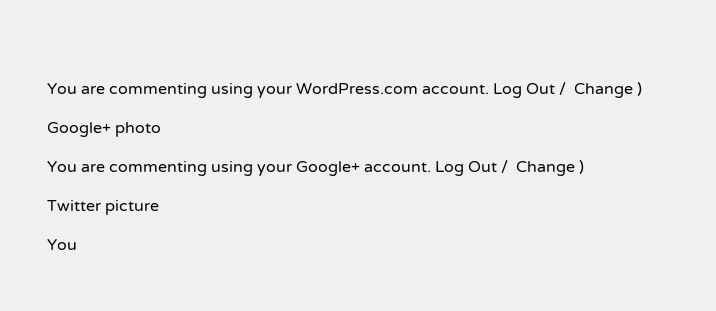You are commenting using your WordPress.com account. Log Out /  Change )

Google+ photo

You are commenting using your Google+ account. Log Out /  Change )

Twitter picture

You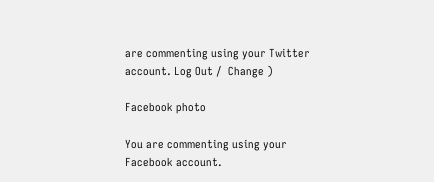are commenting using your Twitter account. Log Out /  Change )

Facebook photo

You are commenting using your Facebook account.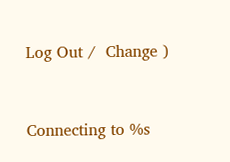Log Out /  Change )


Connecting to %s